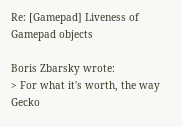Re: [Gamepad] Liveness of Gamepad objects

Boris Zbarsky wrote:
> For what it's worth, the way Gecko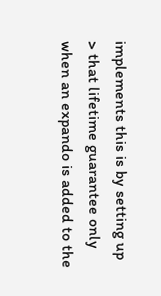implements this is by setting up
> that lifetime guarantee only when an expando is added to the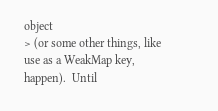object
> (or some other things, like use as a WeakMap key, happen).  Until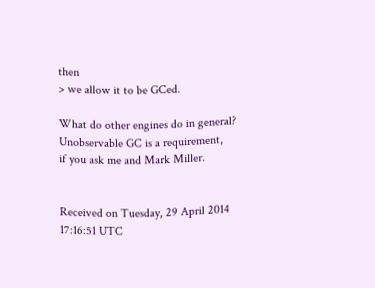then
> we allow it to be GCed.

What do other engines do in general? Unobservable GC is a requirement,
if you ask me and Mark Miller.


Received on Tuesday, 29 April 2014 17:16:51 UTC